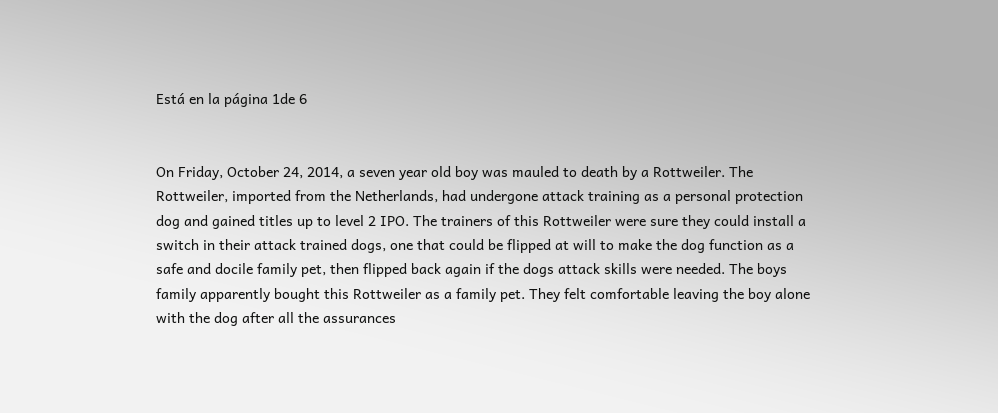Está en la página 1de 6


On Friday, October 24, 2014, a seven year old boy was mauled to death by a Rottweiler. The
Rottweiler, imported from the Netherlands, had undergone attack training as a personal protection
dog and gained titles up to level 2 IPO. The trainers of this Rottweiler were sure they could install a
switch in their attack trained dogs, one that could be flipped at will to make the dog function as a
safe and docile family pet, then flipped back again if the dogs attack skills were needed. The boys
family apparently bought this Rottweiler as a family pet. They felt comfortable leaving the boy alone
with the dog after all the assurances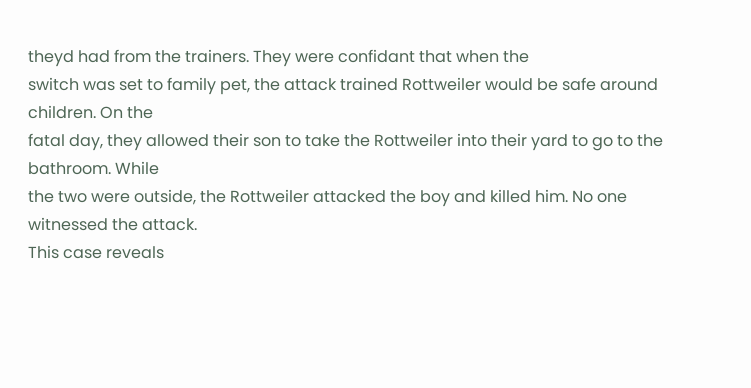theyd had from the trainers. They were confidant that when the
switch was set to family pet, the attack trained Rottweiler would be safe around children. On the
fatal day, they allowed their son to take the Rottweiler into their yard to go to the bathroom. While
the two were outside, the Rottweiler attacked the boy and killed him. No one witnessed the attack.
This case reveals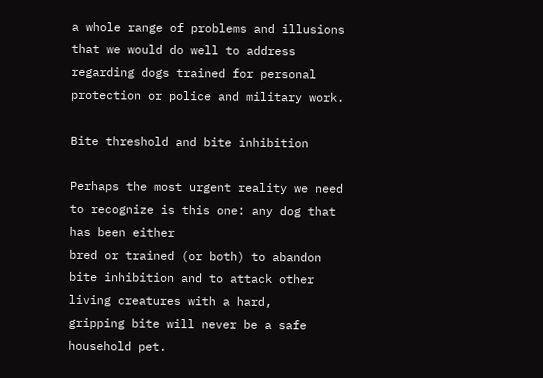a whole range of problems and illusions that we would do well to address
regarding dogs trained for personal protection or police and military work.

Bite threshold and bite inhibition

Perhaps the most urgent reality we need to recognize is this one: any dog that has been either
bred or trained (or both) to abandon bite inhibition and to attack other living creatures with a hard,
gripping bite will never be a safe household pet.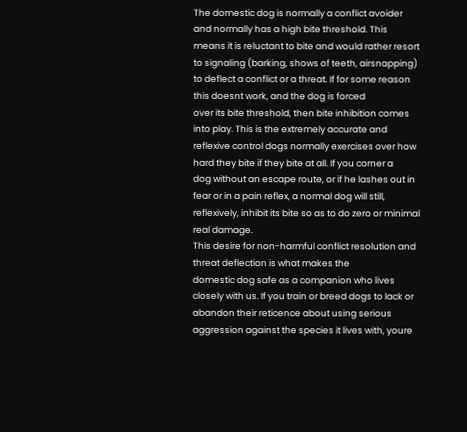The domestic dog is normally a conflict avoider and normally has a high bite threshold. This
means it is reluctant to bite and would rather resort to signaling (barking, shows of teeth, airsnapping) to deflect a conflict or a threat. If for some reason this doesnt work, and the dog is forced
over its bite threshold, then bite inhibition comes into play. This is the extremely accurate and
reflexive control dogs normally exercises over how hard they bite if they bite at all. If you corner a
dog without an escape route, or if he lashes out in fear or in a pain reflex, a normal dog will still,
reflexively, inhibit its bite so as to do zero or minimal real damage.
This desire for non-harmful conflict resolution and threat deflection is what makes the
domestic dog safe as a companion who lives closely with us. If you train or breed dogs to lack or
abandon their reticence about using serious aggression against the species it lives with, youre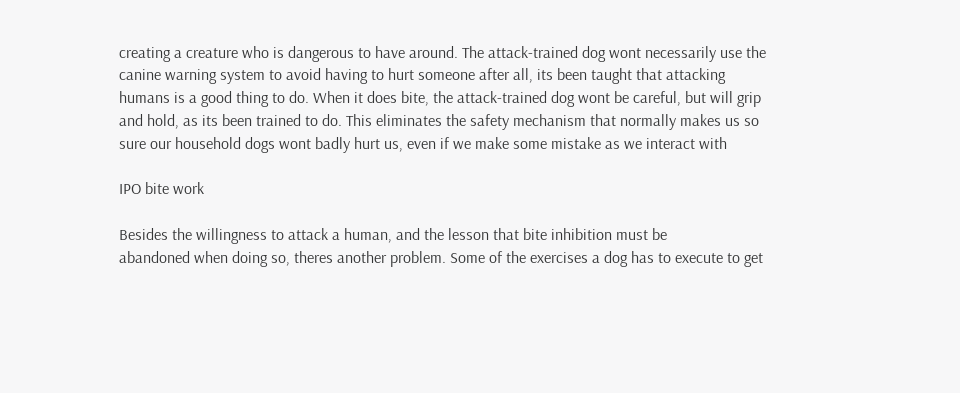creating a creature who is dangerous to have around. The attack-trained dog wont necessarily use the
canine warning system to avoid having to hurt someone after all, its been taught that attacking
humans is a good thing to do. When it does bite, the attack-trained dog wont be careful, but will grip
and hold, as its been trained to do. This eliminates the safety mechanism that normally makes us so
sure our household dogs wont badly hurt us, even if we make some mistake as we interact with

IPO bite work

Besides the willingness to attack a human, and the lesson that bite inhibition must be
abandoned when doing so, theres another problem. Some of the exercises a dog has to execute to get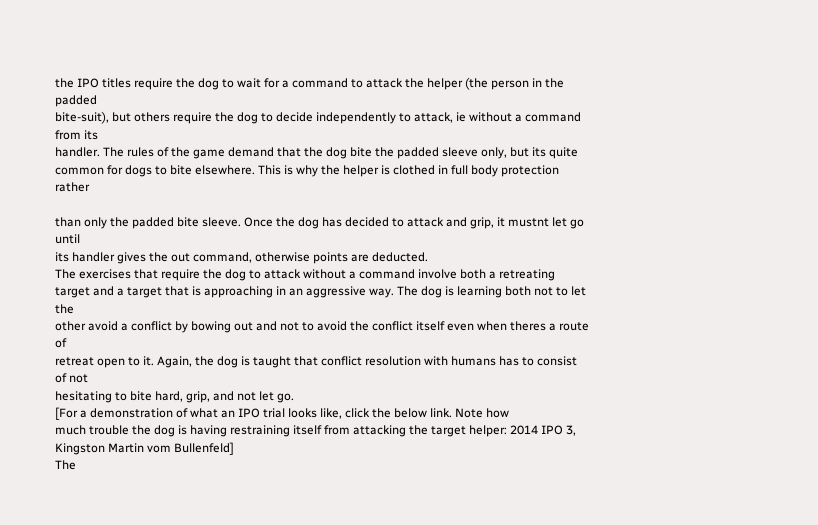the IPO titles require the dog to wait for a command to attack the helper (the person in the padded
bite-suit), but others require the dog to decide independently to attack, ie without a command from its
handler. The rules of the game demand that the dog bite the padded sleeve only, but its quite
common for dogs to bite elsewhere. This is why the helper is clothed in full body protection rather

than only the padded bite sleeve. Once the dog has decided to attack and grip, it mustnt let go until
its handler gives the out command, otherwise points are deducted.
The exercises that require the dog to attack without a command involve both a retreating
target and a target that is approaching in an aggressive way. The dog is learning both not to let the
other avoid a conflict by bowing out and not to avoid the conflict itself even when theres a route of
retreat open to it. Again, the dog is taught that conflict resolution with humans has to consist of not
hesitating to bite hard, grip, and not let go.
[For a demonstration of what an IPO trial looks like, click the below link. Note how
much trouble the dog is having restraining itself from attacking the target helper: 2014 IPO 3,
Kingston Martin vom Bullenfeld]
The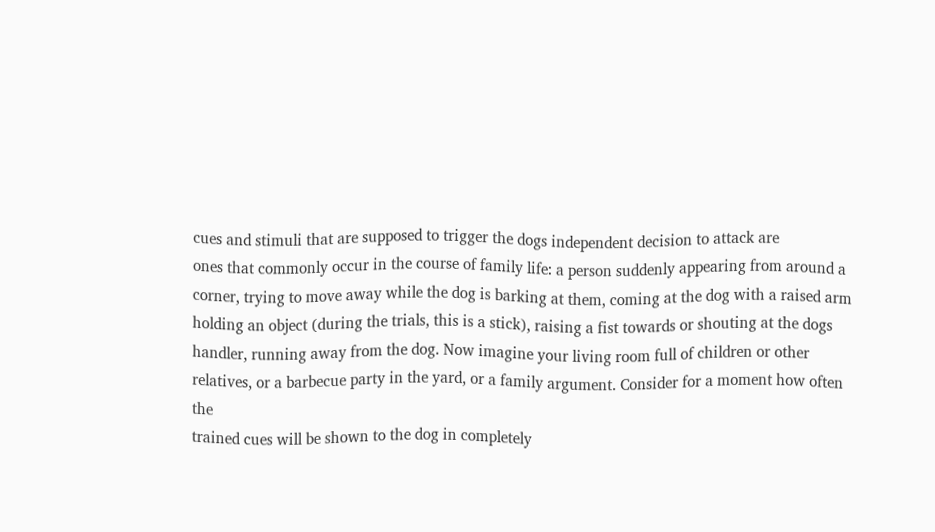cues and stimuli that are supposed to trigger the dogs independent decision to attack are
ones that commonly occur in the course of family life: a person suddenly appearing from around a
corner, trying to move away while the dog is barking at them, coming at the dog with a raised arm
holding an object (during the trials, this is a stick), raising a fist towards or shouting at the dogs
handler, running away from the dog. Now imagine your living room full of children or other
relatives, or a barbecue party in the yard, or a family argument. Consider for a moment how often the
trained cues will be shown to the dog in completely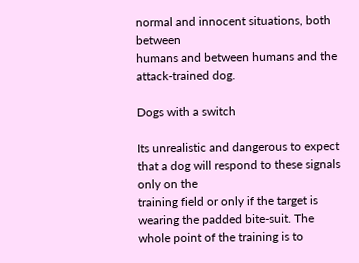normal and innocent situations, both between
humans and between humans and the attack-trained dog.

Dogs with a switch

Its unrealistic and dangerous to expect that a dog will respond to these signals only on the
training field or only if the target is wearing the padded bite-suit. The whole point of the training is to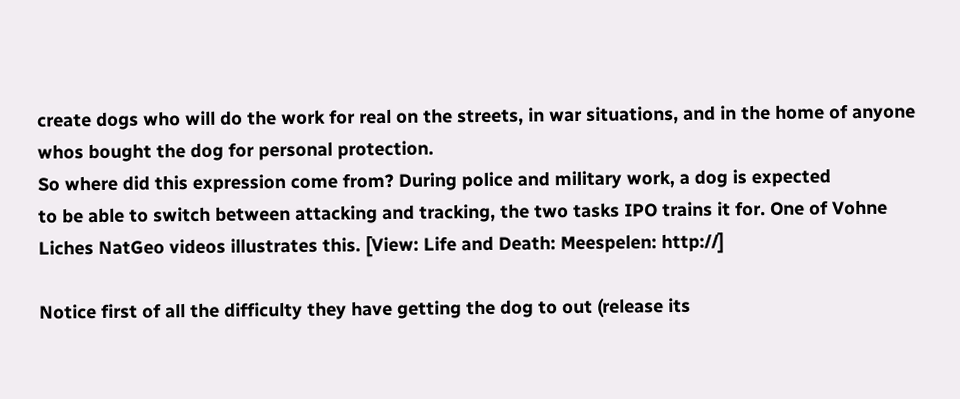create dogs who will do the work for real on the streets, in war situations, and in the home of anyone
whos bought the dog for personal protection.
So where did this expression come from? During police and military work, a dog is expected
to be able to switch between attacking and tracking, the two tasks IPO trains it for. One of Vohne
Liches NatGeo videos illustrates this. [View: Life and Death: Meespelen: http://]

Notice first of all the difficulty they have getting the dog to out (release its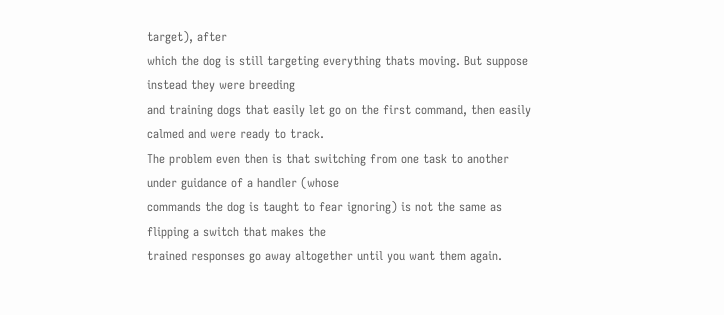target), after
which the dog is still targeting everything thats moving. But suppose instead they were breeding
and training dogs that easily let go on the first command, then easily calmed and were ready to track.
The problem even then is that switching from one task to another under guidance of a handler (whose
commands the dog is taught to fear ignoring) is not the same as flipping a switch that makes the
trained responses go away altogether until you want them again.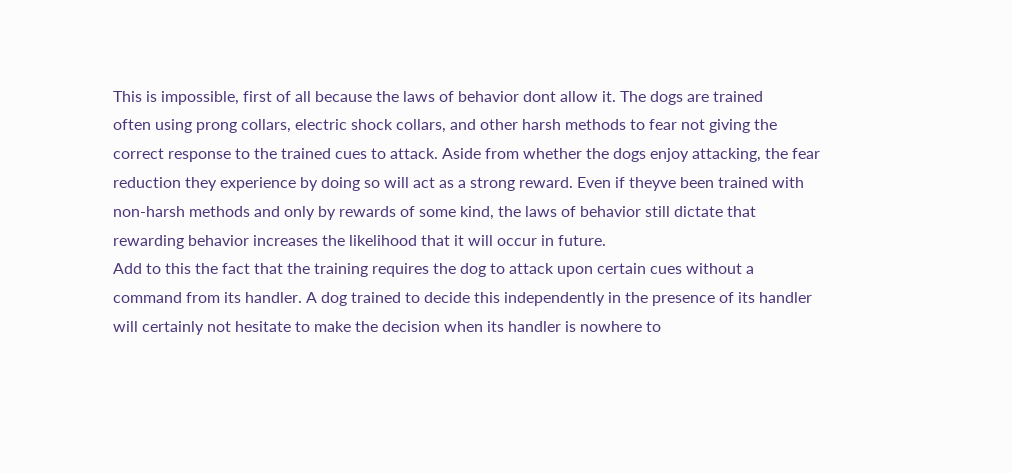This is impossible, first of all because the laws of behavior dont allow it. The dogs are trained
often using prong collars, electric shock collars, and other harsh methods to fear not giving the
correct response to the trained cues to attack. Aside from whether the dogs enjoy attacking, the fear
reduction they experience by doing so will act as a strong reward. Even if theyve been trained with
non-harsh methods and only by rewards of some kind, the laws of behavior still dictate that
rewarding behavior increases the likelihood that it will occur in future.
Add to this the fact that the training requires the dog to attack upon certain cues without a
command from its handler. A dog trained to decide this independently in the presence of its handler
will certainly not hesitate to make the decision when its handler is nowhere to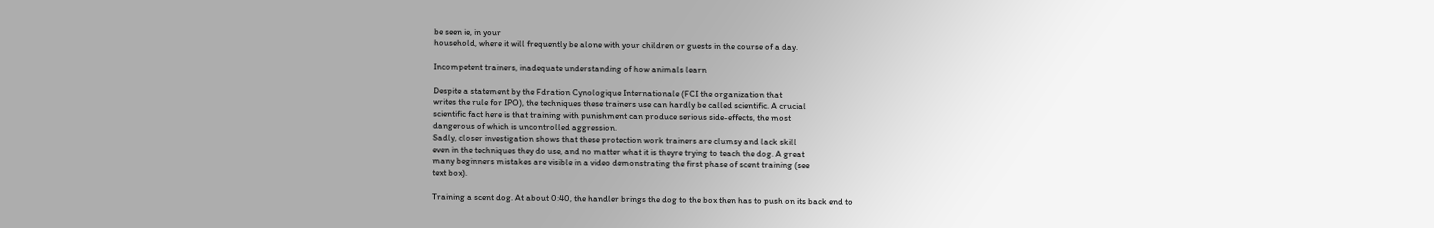be seen ie, in your
household, where it will frequently be alone with your children or guests in the course of a day.

Incompetent trainers, inadequate understanding of how animals learn

Despite a statement by the Fdration Cynologique Internationale (FCI the organization that
writes the rule for IPO), the techniques these trainers use can hardly be called scientific. A crucial
scientific fact here is that training with punishment can produce serious side-effects, the most
dangerous of which is uncontrolled aggression.
Sadly, closer investigation shows that these protection work trainers are clumsy and lack skill
even in the techniques they do use, and no matter what it is theyre trying to teach the dog. A great
many beginners mistakes are visible in a video demonstrating the first phase of scent training (see
text box).

Training a scent dog. At about 0:40, the handler brings the dog to the box then has to push on its back end to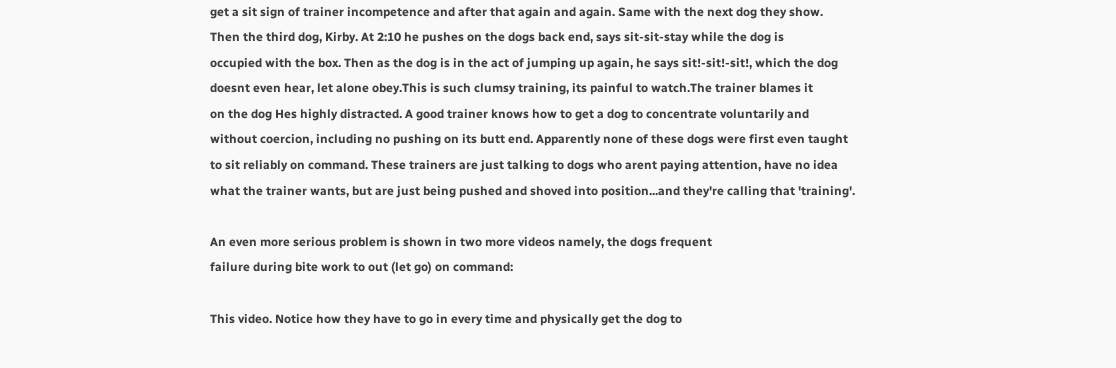get a sit sign of trainer incompetence and after that again and again. Same with the next dog they show.
Then the third dog, Kirby. At 2:10 he pushes on the dogs back end, says sit-sit-stay while the dog is
occupied with the box. Then as the dog is in the act of jumping up again, he says sit!-sit!-sit!, which the dog
doesnt even hear, let alone obey.This is such clumsy training, its painful to watch.The trainer blames it
on the dog Hes highly distracted. A good trainer knows how to get a dog to concentrate voluntarily and
without coercion, including no pushing on its butt end. Apparently none of these dogs were first even taught
to sit reliably on command. These trainers are just talking to dogs who arent paying attention, have no idea
what the trainer wants, but are just being pushed and shoved into position...and they're calling that 'training'.

An even more serious problem is shown in two more videos namely, the dogs frequent
failure during bite work to out (let go) on command:

This video. Notice how they have to go in every time and physically get the dog to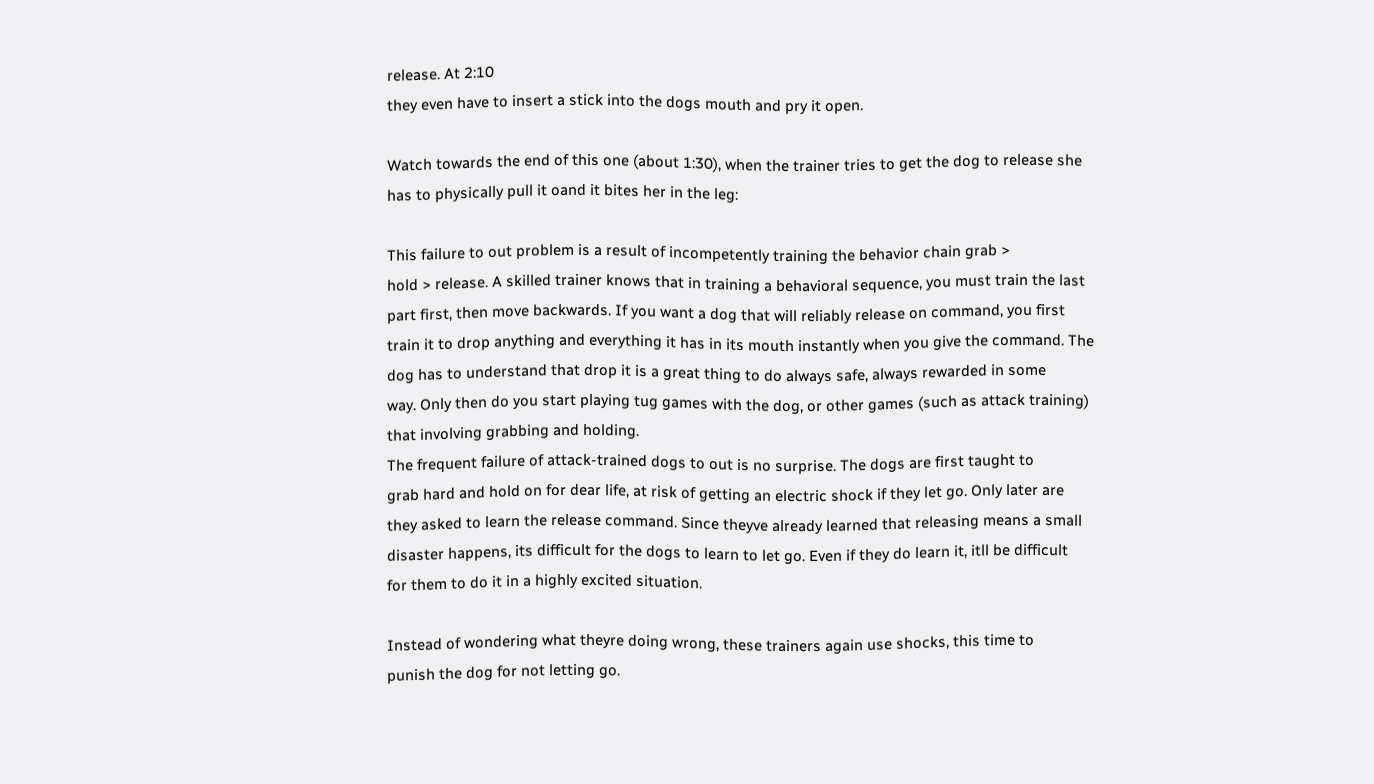release. At 2:10
they even have to insert a stick into the dogs mouth and pry it open.

Watch towards the end of this one (about 1:30), when the trainer tries to get the dog to release she
has to physically pull it oand it bites her in the leg:

This failure to out problem is a result of incompetently training the behavior chain grab >
hold > release. A skilled trainer knows that in training a behavioral sequence, you must train the last
part first, then move backwards. If you want a dog that will reliably release on command, you first
train it to drop anything and everything it has in its mouth instantly when you give the command. The
dog has to understand that drop it is a great thing to do always safe, always rewarded in some
way. Only then do you start playing tug games with the dog, or other games (such as attack training)
that involving grabbing and holding.
The frequent failure of attack-trained dogs to out is no surprise. The dogs are first taught to
grab hard and hold on for dear life, at risk of getting an electric shock if they let go. Only later are
they asked to learn the release command. Since theyve already learned that releasing means a small
disaster happens, its difficult for the dogs to learn to let go. Even if they do learn it, itll be difficult
for them to do it in a highly excited situation.

Instead of wondering what theyre doing wrong, these trainers again use shocks, this time to
punish the dog for not letting go.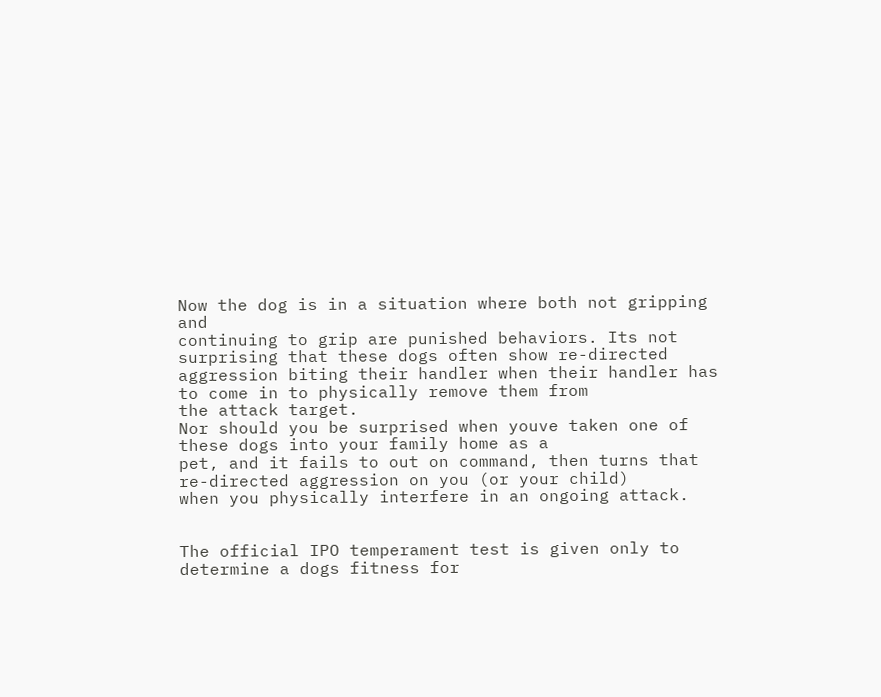Now the dog is in a situation where both not gripping and
continuing to grip are punished behaviors. Its not surprising that these dogs often show re-directed
aggression biting their handler when their handler has to come in to physically remove them from
the attack target.
Nor should you be surprised when youve taken one of these dogs into your family home as a
pet, and it fails to out on command, then turns that re-directed aggression on you (or your child)
when you physically interfere in an ongoing attack.


The official IPO temperament test is given only to determine a dogs fitness for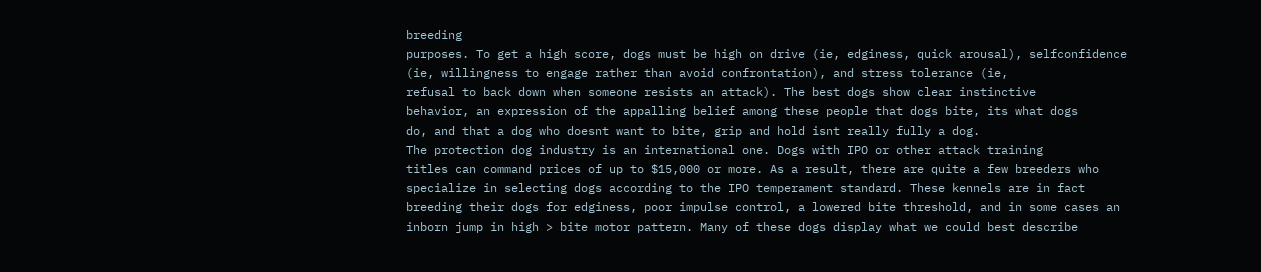breeding
purposes. To get a high score, dogs must be high on drive (ie, edginess, quick arousal), selfconfidence (ie, willingness to engage rather than avoid confrontation), and stress tolerance (ie,
refusal to back down when someone resists an attack). The best dogs show clear instinctive
behavior, an expression of the appalling belief among these people that dogs bite, its what dogs
do, and that a dog who doesnt want to bite, grip and hold isnt really fully a dog.
The protection dog industry is an international one. Dogs with IPO or other attack training
titles can command prices of up to $15,000 or more. As a result, there are quite a few breeders who
specialize in selecting dogs according to the IPO temperament standard. These kennels are in fact
breeding their dogs for edginess, poor impulse control, a lowered bite threshold, and in some cases an
inborn jump in high > bite motor pattern. Many of these dogs display what we could best describe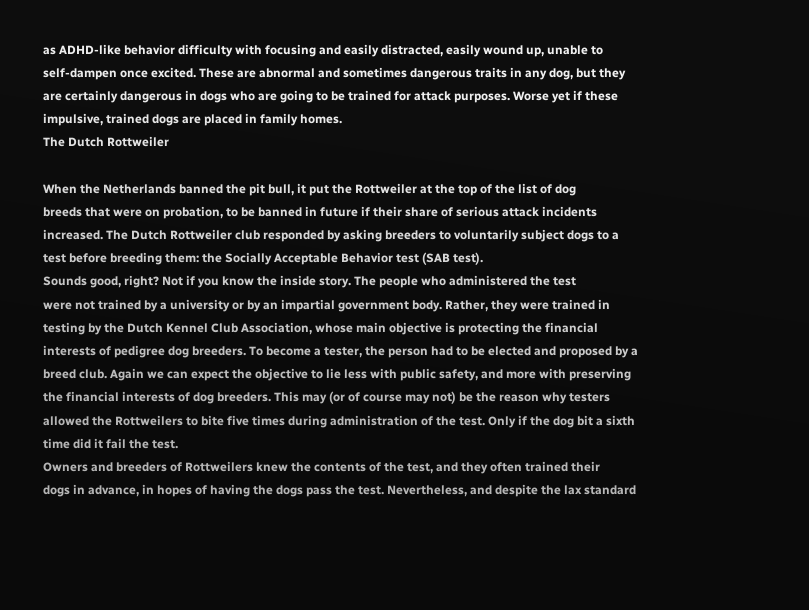as ADHD-like behavior difficulty with focusing and easily distracted, easily wound up, unable to
self-dampen once excited. These are abnormal and sometimes dangerous traits in any dog, but they
are certainly dangerous in dogs who are going to be trained for attack purposes. Worse yet if these
impulsive, trained dogs are placed in family homes.
The Dutch Rottweiler

When the Netherlands banned the pit bull, it put the Rottweiler at the top of the list of dog
breeds that were on probation, to be banned in future if their share of serious attack incidents
increased. The Dutch Rottweiler club responded by asking breeders to voluntarily subject dogs to a
test before breeding them: the Socially Acceptable Behavior test (SAB test).
Sounds good, right? Not if you know the inside story. The people who administered the test
were not trained by a university or by an impartial government body. Rather, they were trained in
testing by the Dutch Kennel Club Association, whose main objective is protecting the financial
interests of pedigree dog breeders. To become a tester, the person had to be elected and proposed by a
breed club. Again we can expect the objective to lie less with public safety, and more with preserving
the financial interests of dog breeders. This may (or of course may not) be the reason why testers
allowed the Rottweilers to bite five times during administration of the test. Only if the dog bit a sixth
time did it fail the test.
Owners and breeders of Rottweilers knew the contents of the test, and they often trained their
dogs in advance, in hopes of having the dogs pass the test. Nevertheless, and despite the lax standard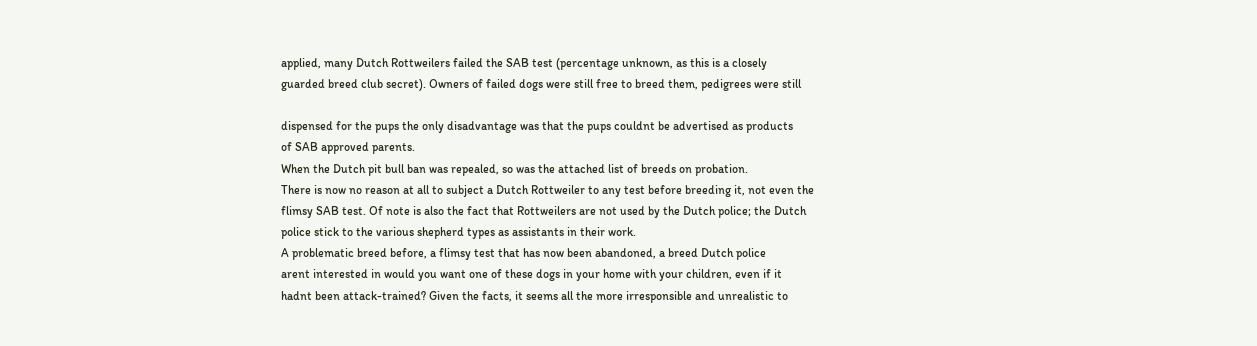applied, many Dutch Rottweilers failed the SAB test (percentage unknown, as this is a closely
guarded breed club secret). Owners of failed dogs were still free to breed them, pedigrees were still

dispensed for the pups the only disadvantage was that the pups couldnt be advertised as products
of SAB approved parents.
When the Dutch pit bull ban was repealed, so was the attached list of breeds on probation.
There is now no reason at all to subject a Dutch Rottweiler to any test before breeding it, not even the
flimsy SAB test. Of note is also the fact that Rottweilers are not used by the Dutch police; the Dutch
police stick to the various shepherd types as assistants in their work.
A problematic breed before, a flimsy test that has now been abandoned, a breed Dutch police
arent interested in would you want one of these dogs in your home with your children, even if it
hadnt been attack-trained? Given the facts, it seems all the more irresponsible and unrealistic to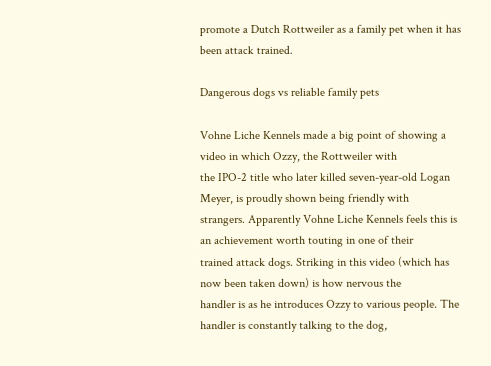promote a Dutch Rottweiler as a family pet when it has been attack trained.

Dangerous dogs vs reliable family pets

Vohne Liche Kennels made a big point of showing a video in which Ozzy, the Rottweiler with
the IPO-2 title who later killed seven-year-old Logan Meyer, is proudly shown being friendly with
strangers. Apparently Vohne Liche Kennels feels this is an achievement worth touting in one of their
trained attack dogs. Striking in this video (which has now been taken down) is how nervous the
handler is as he introduces Ozzy to various people. The handler is constantly talking to the dog,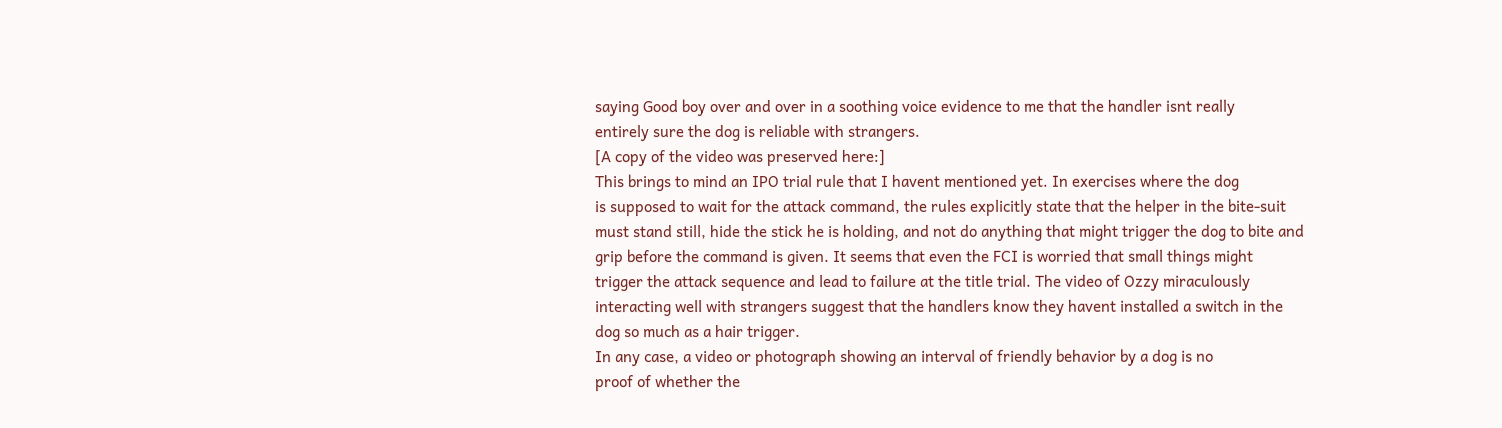saying Good boy over and over in a soothing voice evidence to me that the handler isnt really
entirely sure the dog is reliable with strangers.
[A copy of the video was preserved here:]
This brings to mind an IPO trial rule that I havent mentioned yet. In exercises where the dog
is supposed to wait for the attack command, the rules explicitly state that the helper in the bite-suit
must stand still, hide the stick he is holding, and not do anything that might trigger the dog to bite and
grip before the command is given. It seems that even the FCI is worried that small things might
trigger the attack sequence and lead to failure at the title trial. The video of Ozzy miraculously
interacting well with strangers suggest that the handlers know they havent installed a switch in the
dog so much as a hair trigger.
In any case, a video or photograph showing an interval of friendly behavior by a dog is no
proof of whether the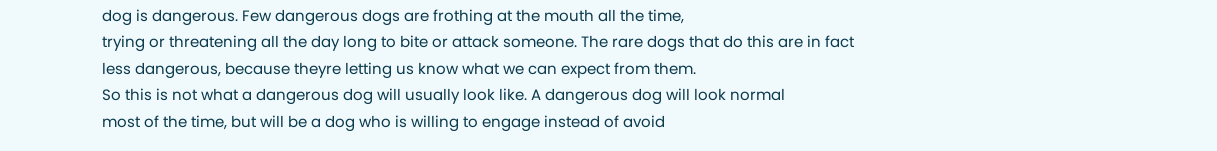dog is dangerous. Few dangerous dogs are frothing at the mouth all the time,
trying or threatening all the day long to bite or attack someone. The rare dogs that do this are in fact
less dangerous, because theyre letting us know what we can expect from them.
So this is not what a dangerous dog will usually look like. A dangerous dog will look normal
most of the time, but will be a dog who is willing to engage instead of avoid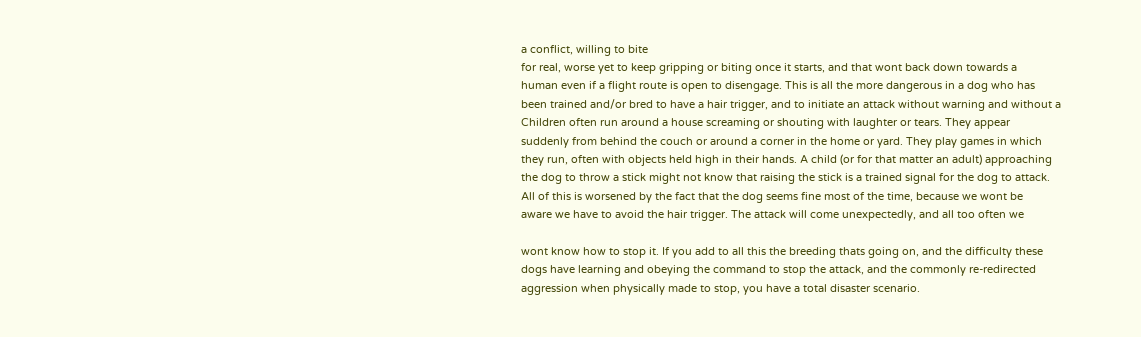a conflict, willing to bite
for real, worse yet to keep gripping or biting once it starts, and that wont back down towards a
human even if a flight route is open to disengage. This is all the more dangerous in a dog who has
been trained and/or bred to have a hair trigger, and to initiate an attack without warning and without a
Children often run around a house screaming or shouting with laughter or tears. They appear
suddenly from behind the couch or around a corner in the home or yard. They play games in which
they run, often with objects held high in their hands. A child (or for that matter an adult) approaching
the dog to throw a stick might not know that raising the stick is a trained signal for the dog to attack.
All of this is worsened by the fact that the dog seems fine most of the time, because we wont be
aware we have to avoid the hair trigger. The attack will come unexpectedly, and all too often we

wont know how to stop it. If you add to all this the breeding thats going on, and the difficulty these
dogs have learning and obeying the command to stop the attack, and the commonly re-redirected
aggression when physically made to stop, you have a total disaster scenario.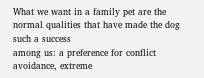What we want in a family pet are the normal qualities that have made the dog such a success
among us: a preference for conflict avoidance, extreme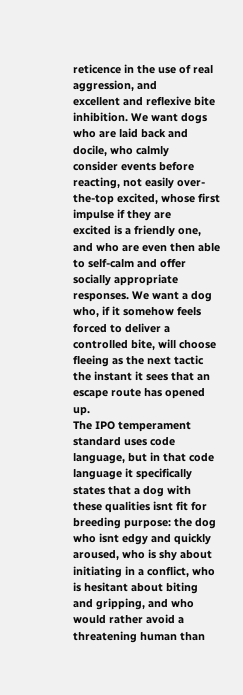reticence in the use of real aggression, and
excellent and reflexive bite inhibition. We want dogs who are laid back and docile, who calmly
consider events before reacting, not easily over-the-top excited, whose first impulse if they are
excited is a friendly one, and who are even then able to self-calm and offer socially appropriate
responses. We want a dog who, if it somehow feels forced to deliver a controlled bite, will choose
fleeing as the next tactic the instant it sees that an escape route has opened up.
The IPO temperament standard uses code language, but in that code language it specifically
states that a dog with these qualities isnt fit for breeding purpose: the dog who isnt edgy and quickly
aroused, who is shy about initiating in a conflict, who is hesitant about biting and gripping, and who
would rather avoid a threatening human than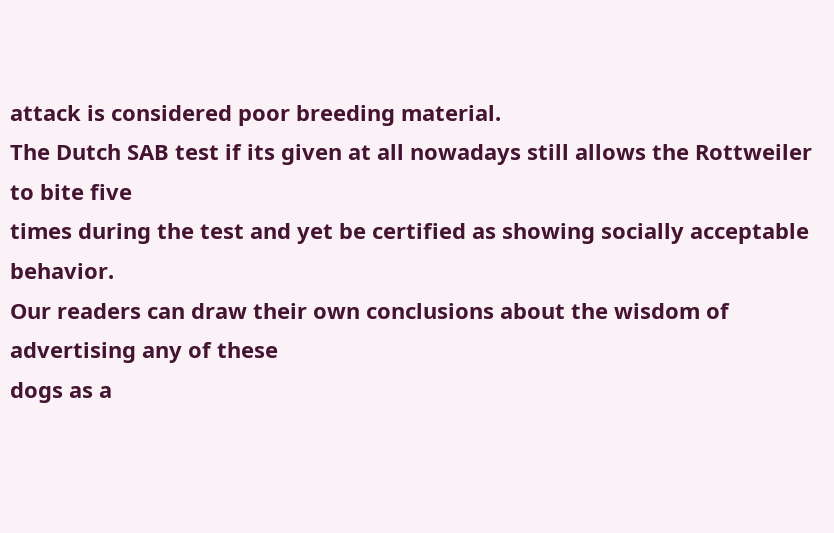attack is considered poor breeding material.
The Dutch SAB test if its given at all nowadays still allows the Rottweiler to bite five
times during the test and yet be certified as showing socially acceptable behavior.
Our readers can draw their own conclusions about the wisdom of advertising any of these
dogs as a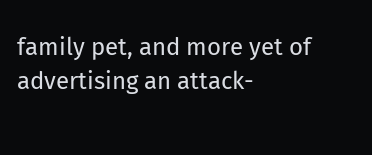family pet, and more yet of advertising an attack-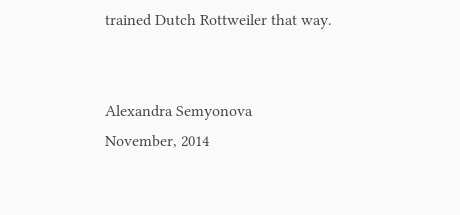trained Dutch Rottweiler that way.


Alexandra Semyonova
November, 2014